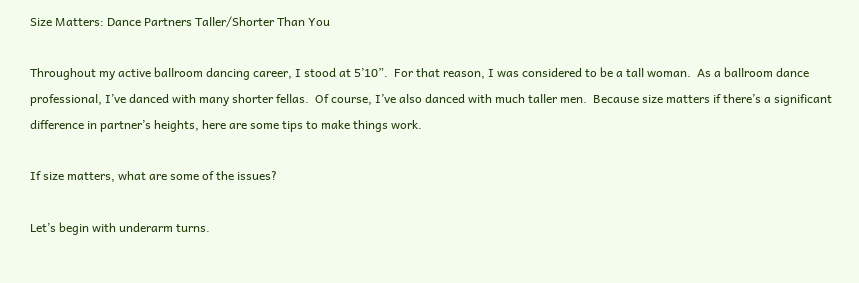Size Matters: Dance Partners Taller/Shorter Than You

Throughout my active ballroom dancing career, I stood at 5’10”.  For that reason, I was considered to be a tall woman.  As a ballroom dance professional, I’ve danced with many shorter fellas.  Of course, I’ve also danced with much taller men.  Because size matters if there’s a significant difference in partner’s heights, here are some tips to make things work.

If size matters, what are some of the issues?

Let’s begin with underarm turns.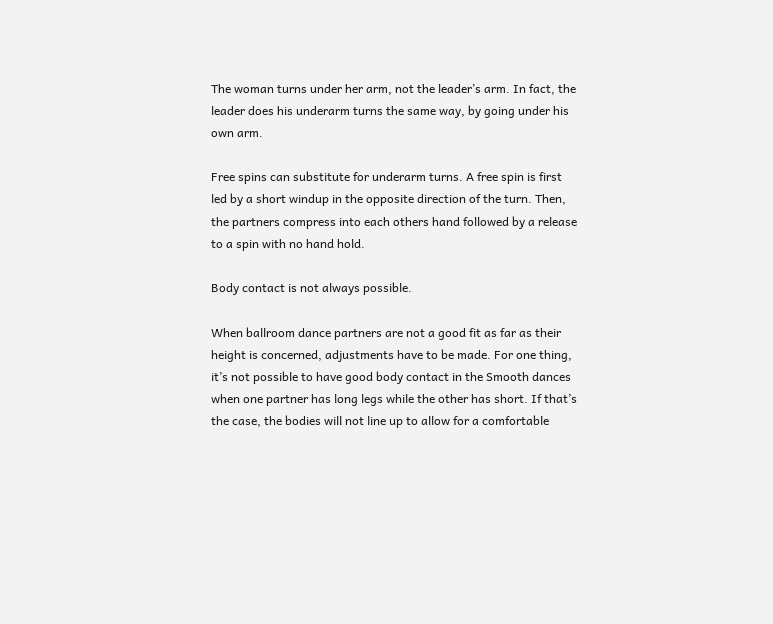The woman turns under her arm, not the leader’s arm. In fact, the leader does his underarm turns the same way, by going under his own arm.

Free spins can substitute for underarm turns. A free spin is first led by a short windup in the opposite direction of the turn. Then, the partners compress into each others hand followed by a release to a spin with no hand hold.

Body contact is not always possible.

When ballroom dance partners are not a good fit as far as their height is concerned, adjustments have to be made. For one thing, it’s not possible to have good body contact in the Smooth dances when one partner has long legs while the other has short. If that’s the case, the bodies will not line up to allow for a comfortable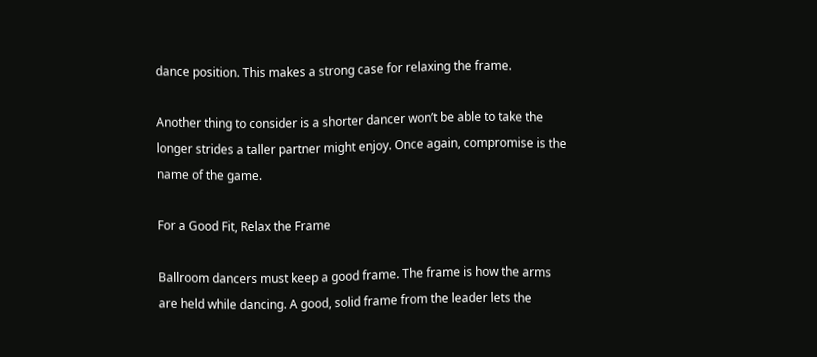dance position. This makes a strong case for relaxing the frame.

Another thing to consider is a shorter dancer won’t be able to take the longer strides a taller partner might enjoy. Once again, compromise is the name of the game.

For a Good Fit, Relax the Frame

Ballroom dancers must keep a good frame. The frame is how the arms are held while dancing. A good, solid frame from the leader lets the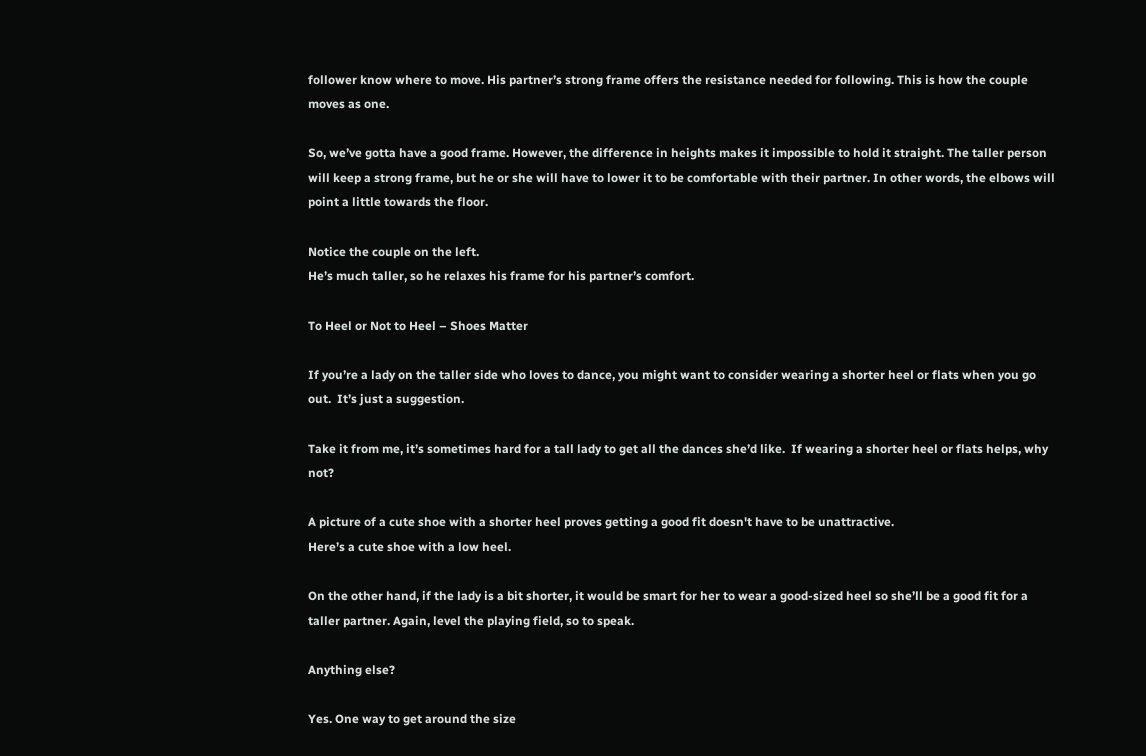follower know where to move. His partner’s strong frame offers the resistance needed for following. This is how the couple moves as one.

So, we’ve gotta have a good frame. However, the difference in heights makes it impossible to hold it straight. The taller person will keep a strong frame, but he or she will have to lower it to be comfortable with their partner. In other words, the elbows will point a little towards the floor.

Notice the couple on the left.
He’s much taller, so he relaxes his frame for his partner’s comfort.

To Heel or Not to Heel – Shoes Matter

If you’re a lady on the taller side who loves to dance, you might want to consider wearing a shorter heel or flats when you go out.  It’s just a suggestion.

Take it from me, it’s sometimes hard for a tall lady to get all the dances she’d like.  If wearing a shorter heel or flats helps, why not?

A picture of a cute shoe with a shorter heel proves getting a good fit doesn't have to be unattractive.
Here’s a cute shoe with a low heel.

On the other hand, if the lady is a bit shorter, it would be smart for her to wear a good-sized heel so she’ll be a good fit for a taller partner. Again, level the playing field, so to speak.

Anything else?

Yes. One way to get around the size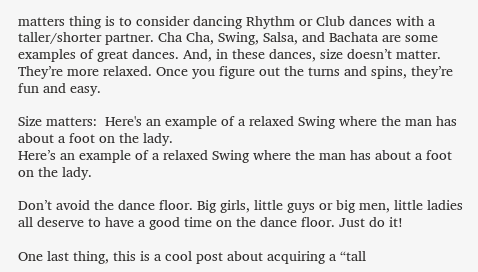matters thing is to consider dancing Rhythm or Club dances with a taller/shorter partner. Cha Cha, Swing, Salsa, and Bachata are some examples of great dances. And, in these dances, size doesn’t matter. They’re more relaxed. Once you figure out the turns and spins, they’re fun and easy.

Size matters:  Here's an example of a relaxed Swing where the man has about a foot on the lady.
Here’s an example of a relaxed Swing where the man has about a foot on the lady.

Don’t avoid the dance floor. Big girls, little guys or big men, little ladies all deserve to have a good time on the dance floor. Just do it!

One last thing, this is a cool post about acquiring a “tall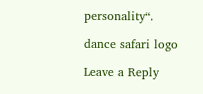personality“.

dance safari logo

Leave a Reply